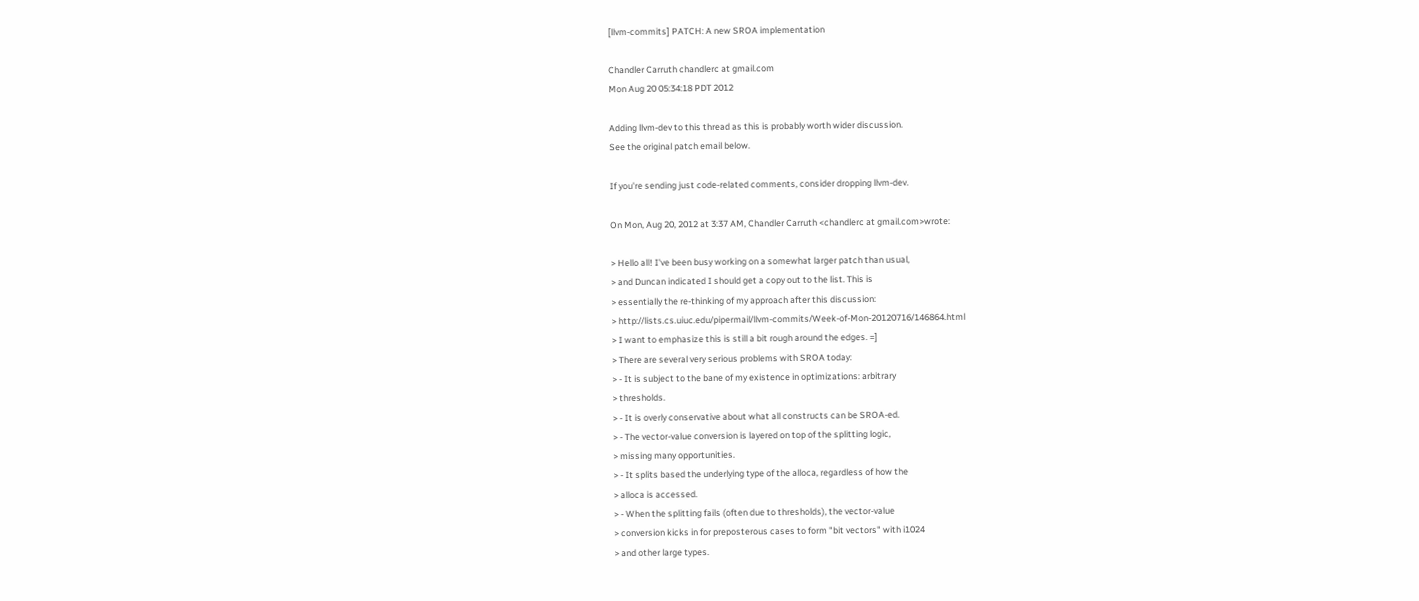[llvm-commits] PATCH: A new SROA implementation

Chandler Carruth chandlerc at gmail.com
Mon Aug 20 05:34:18 PDT 2012

Adding llvm-dev to this thread as this is probably worth wider discussion.
See the original patch email below.

If you're sending just code-related comments, consider dropping llvm-dev.

On Mon, Aug 20, 2012 at 3:37 AM, Chandler Carruth <chandlerc at gmail.com>wrote:

> Hello all! I've been busy working on a somewhat larger patch than usual,
> and Duncan indicated I should get a copy out to the list. This is
> essentially the re-thinking of my approach after this discussion:
> http://lists.cs.uiuc.edu/pipermail/llvm-commits/Week-of-Mon-20120716/146864.html
> I want to emphasize this is still a bit rough around the edges. =]
> There are several very serious problems with SROA today:
> - It is subject to the bane of my existence in optimizations: arbitrary
> thresholds.
> - It is overly conservative about what all constructs can be SROA-ed.
> - The vector-value conversion is layered on top of the splitting logic,
> missing many opportunities.
> - It splits based the underlying type of the alloca, regardless of how the
> alloca is accessed.
> - When the splitting fails (often due to thresholds), the vector-value
> conversion kicks in for preposterous cases to form "bit vectors" with i1024
> and other large types.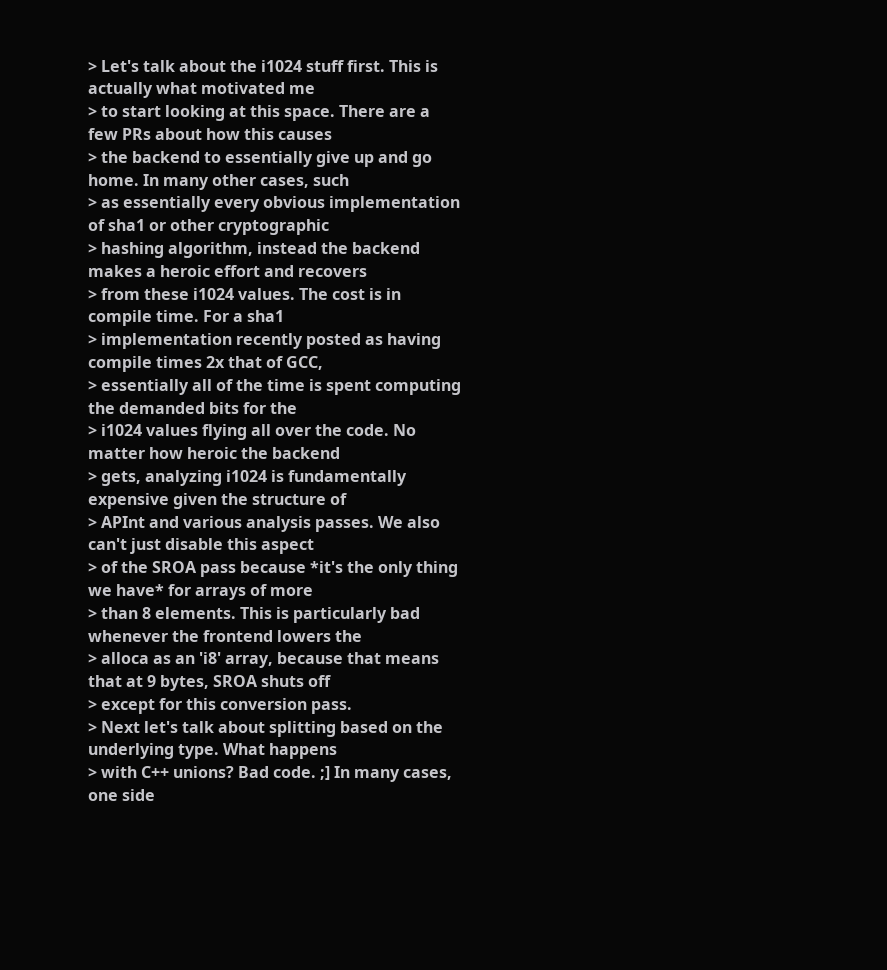> Let's talk about the i1024 stuff first. This is actually what motivated me
> to start looking at this space. There are a few PRs about how this causes
> the backend to essentially give up and go home. In many other cases, such
> as essentially every obvious implementation of sha1 or other cryptographic
> hashing algorithm, instead the backend makes a heroic effort and recovers
> from these i1024 values. The cost is in compile time. For a sha1
> implementation recently posted as having compile times 2x that of GCC,
> essentially all of the time is spent computing the demanded bits for the
> i1024 values flying all over the code. No matter how heroic the backend
> gets, analyzing i1024 is fundamentally expensive given the structure of
> APInt and various analysis passes. We also can't just disable this aspect
> of the SROA pass because *it's the only thing we have* for arrays of more
> than 8 elements. This is particularly bad whenever the frontend lowers the
> alloca as an 'i8' array, because that means that at 9 bytes, SROA shuts off
> except for this conversion pass.
> Next let's talk about splitting based on the underlying type. What happens
> with C++ unions? Bad code. ;] In many cases, one side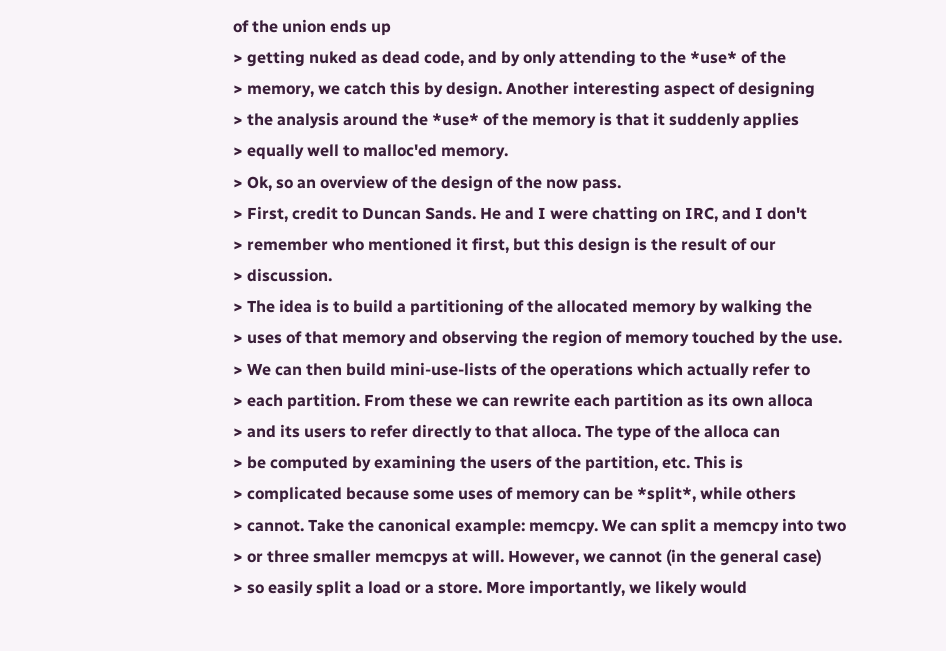of the union ends up
> getting nuked as dead code, and by only attending to the *use* of the
> memory, we catch this by design. Another interesting aspect of designing
> the analysis around the *use* of the memory is that it suddenly applies
> equally well to malloc'ed memory.
> Ok, so an overview of the design of the now pass.
> First, credit to Duncan Sands. He and I were chatting on IRC, and I don't
> remember who mentioned it first, but this design is the result of our
> discussion.
> The idea is to build a partitioning of the allocated memory by walking the
> uses of that memory and observing the region of memory touched by the use.
> We can then build mini-use-lists of the operations which actually refer to
> each partition. From these we can rewrite each partition as its own alloca
> and its users to refer directly to that alloca. The type of the alloca can
> be computed by examining the users of the partition, etc. This is
> complicated because some uses of memory can be *split*, while others
> cannot. Take the canonical example: memcpy. We can split a memcpy into two
> or three smaller memcpys at will. However, we cannot (in the general case)
> so easily split a load or a store. More importantly, we likely would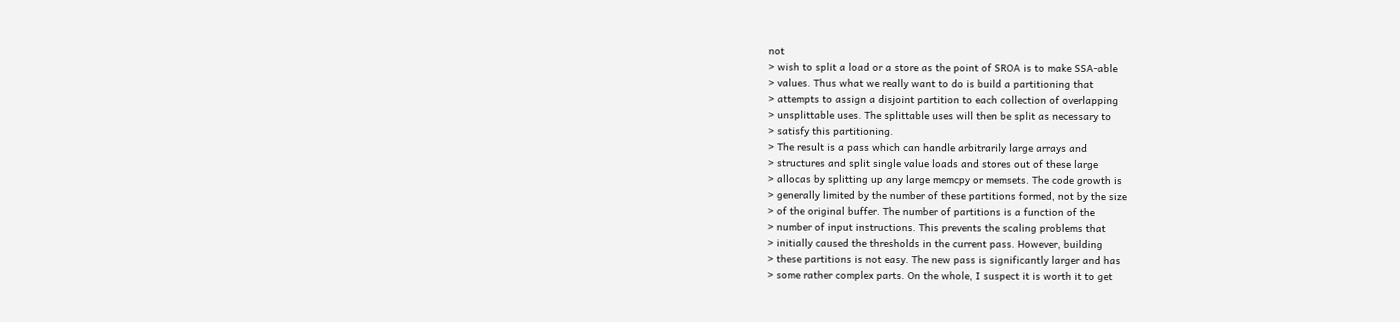not
> wish to split a load or a store as the point of SROA is to make SSA-able
> values. Thus what we really want to do is build a partitioning that
> attempts to assign a disjoint partition to each collection of overlapping
> unsplittable uses. The splittable uses will then be split as necessary to
> satisfy this partitioning.
> The result is a pass which can handle arbitrarily large arrays and
> structures and split single value loads and stores out of these large
> allocas by splitting up any large memcpy or memsets. The code growth is
> generally limited by the number of these partitions formed, not by the size
> of the original buffer. The number of partitions is a function of the
> number of input instructions. This prevents the scaling problems that
> initially caused the thresholds in the current pass. However, building
> these partitions is not easy. The new pass is significantly larger and has
> some rather complex parts. On the whole, I suspect it is worth it to get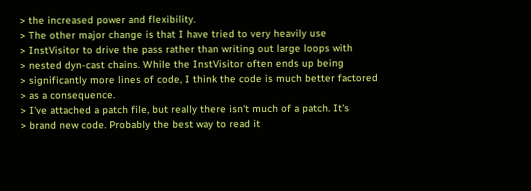> the increased power and flexibility.
> The other major change is that I have tried to very heavily use
> InstVisitor to drive the pass rather than writing out large loops with
> nested dyn-cast chains. While the InstVisitor often ends up being
> significantly more lines of code, I think the code is much better factored
> as a consequence.
> I've attached a patch file, but really there isn't much of a patch. It's
> brand new code. Probably the best way to read it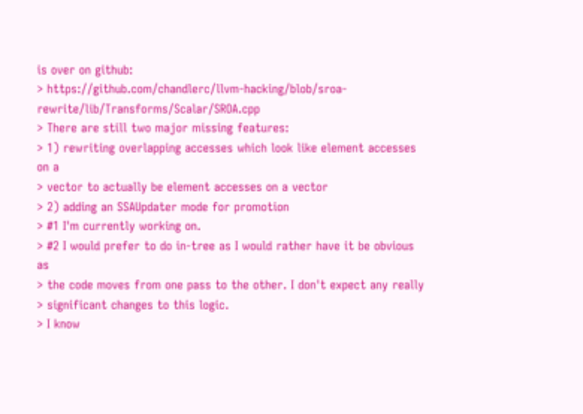is over on github:
> https://github.com/chandlerc/llvm-hacking/blob/sroa-rewrite/lib/Transforms/Scalar/SROA.cpp
> There are still two major missing features:
> 1) rewriting overlapping accesses which look like element accesses on a
> vector to actually be element accesses on a vector
> 2) adding an SSAUpdater mode for promotion
> #1 I'm currently working on.
> #2 I would prefer to do in-tree as I would rather have it be obvious as
> the code moves from one pass to the other. I don't expect any really
> significant changes to this logic.
> I know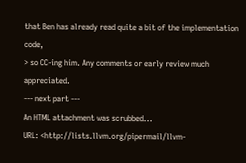that Ben has already read quite a bit of the implementation code,
> so CC-ing him. Any comments or early review much appreciated.
--- next part ---
An HTML attachment was scrubbed...
URL: <http://lists.llvm.org/pipermail/llvm-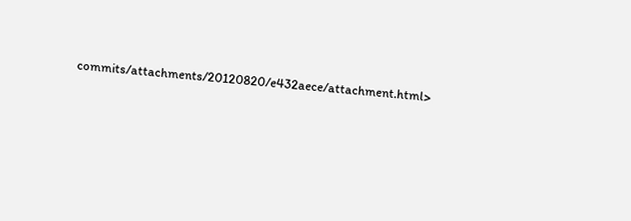commits/attachments/20120820/e432aece/attachment.html>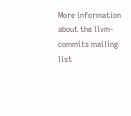More information about the llvm-commits mailing list